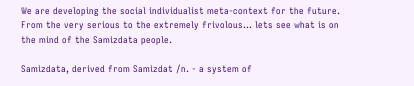We are developing the social individualist meta-context for the future. From the very serious to the extremely frivolous... lets see what is on the mind of the Samizdata people.

Samizdata, derived from Samizdat /n. - a system of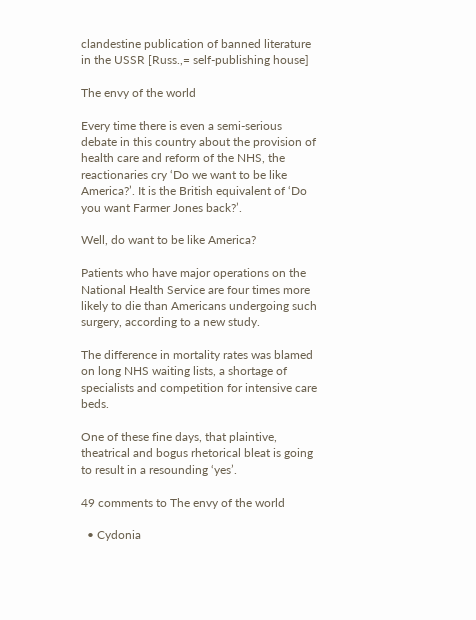clandestine publication of banned literature in the USSR [Russ.,= self-publishing house]

The envy of the world

Every time there is even a semi-serious debate in this country about the provision of health care and reform of the NHS, the reactionaries cry ‘Do we want to be like America?’. It is the British equivalent of ‘Do you want Farmer Jones back?’.

Well, do want to be like America?

Patients who have major operations on the National Health Service are four times more likely to die than Americans undergoing such surgery, according to a new study.

The difference in mortality rates was blamed on long NHS waiting lists, a shortage of specialists and competition for intensive care beds.

One of these fine days, that plaintive, theatrical and bogus rhetorical bleat is going to result in a resounding ‘yes’.

49 comments to The envy of the world

  • Cydonia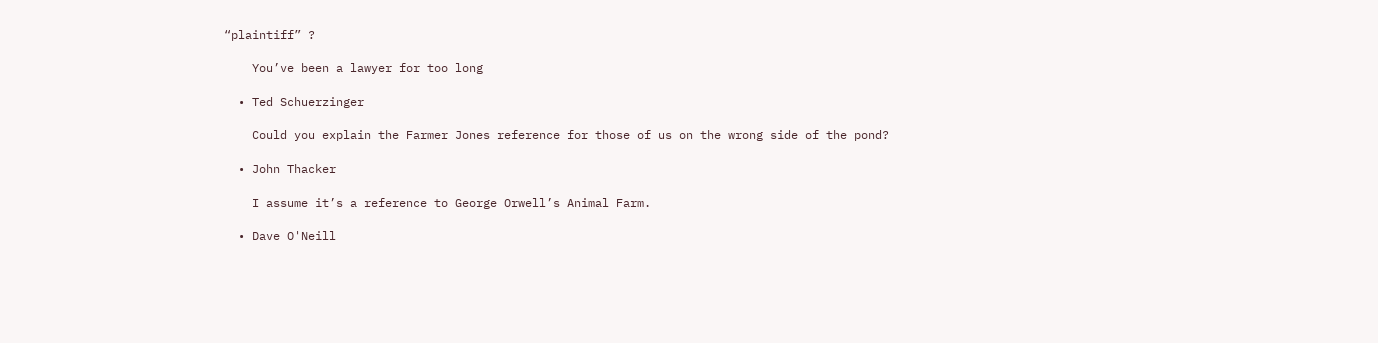“plaintiff” ?

    You’ve been a lawyer for too long

  • Ted Schuerzinger

    Could you explain the Farmer Jones reference for those of us on the wrong side of the pond?

  • John Thacker

    I assume it’s a reference to George Orwell’s Animal Farm.

  • Dave O'Neill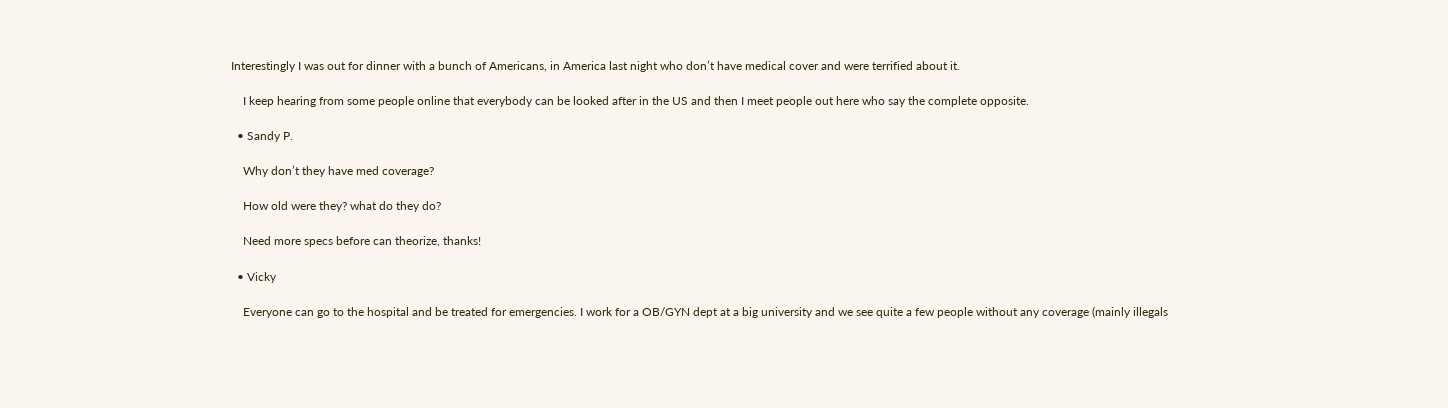Interestingly I was out for dinner with a bunch of Americans, in America last night who don’t have medical cover and were terrified about it.

    I keep hearing from some people online that everybody can be looked after in the US and then I meet people out here who say the complete opposite.

  • Sandy P.

    Why don’t they have med coverage?

    How old were they? what do they do?

    Need more specs before can theorize, thanks!

  • Vicky

    Everyone can go to the hospital and be treated for emergencies. I work for a OB/GYN dept at a big university and we see quite a few people without any coverage (mainly illegals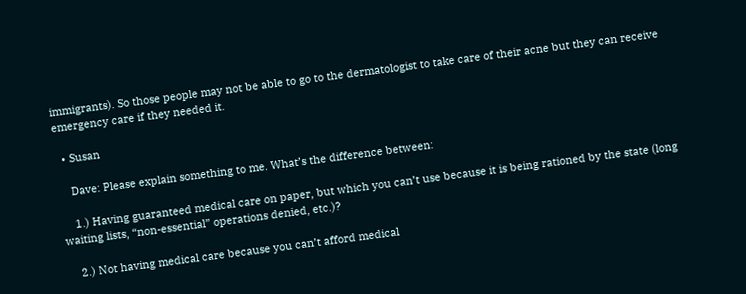immigrants). So those people may not be able to go to the dermatologist to take care of their acne but they can receive emergency care if they needed it.

  • Susan

    Dave: Please explain something to me. What’s the difference between:

    1.) Having guaranteed medical care on paper, but which you can’t use because it is being rationed by the state (long waiting lists, “non-essential” operations denied, etc.)?

    2.) Not having medical care because you can’t afford medical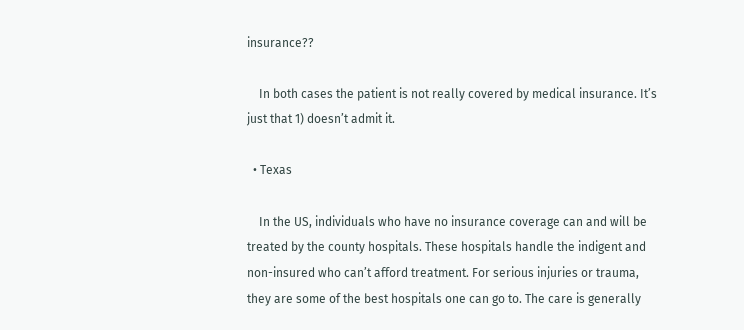insurance??

    In both cases the patient is not really covered by medical insurance. It’s just that 1) doesn’t admit it.

  • Texas

    In the US, individuals who have no insurance coverage can and will be treated by the county hospitals. These hospitals handle the indigent and non-insured who can’t afford treatment. For serious injuries or trauma, they are some of the best hospitals one can go to. The care is generally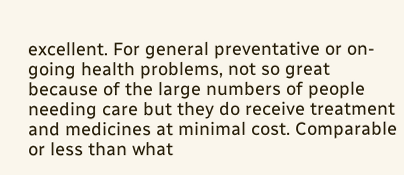excellent. For general preventative or on-going health problems, not so great because of the large numbers of people needing care but they do receive treatment and medicines at minimal cost. Comparable or less than what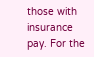those with insurance pay. For the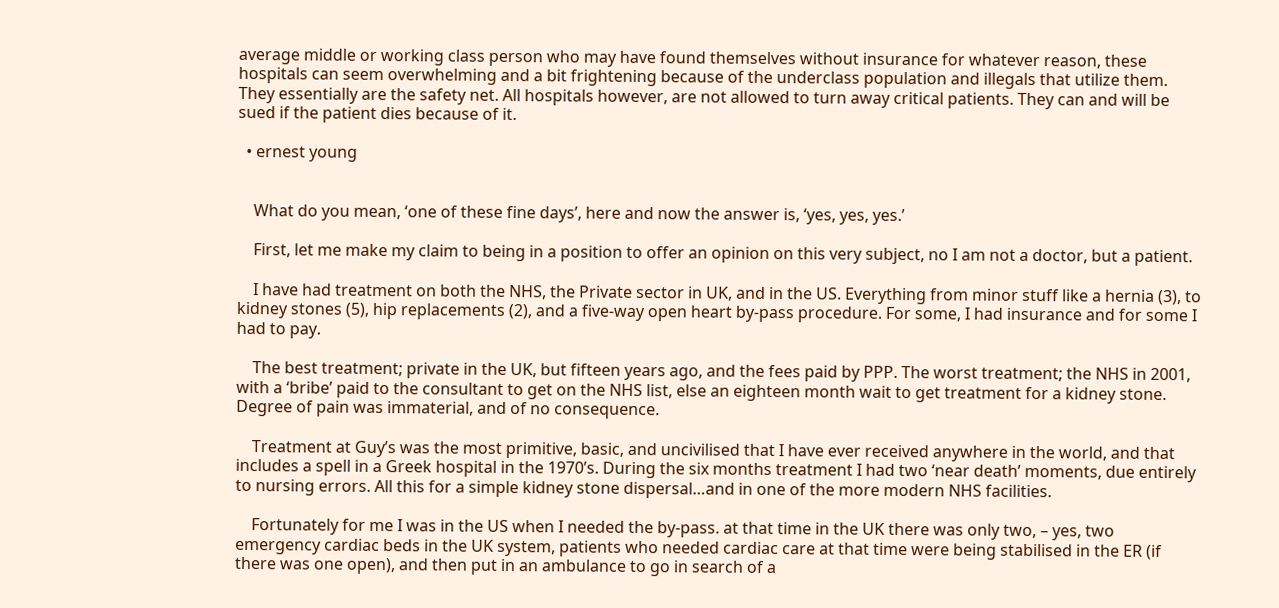average middle or working class person who may have found themselves without insurance for whatever reason, these hospitals can seem overwhelming and a bit frightening because of the underclass population and illegals that utilize them. They essentially are the safety net. All hospitals however, are not allowed to turn away critical patients. They can and will be sued if the patient dies because of it.

  • ernest young


    What do you mean, ‘one of these fine days’, here and now the answer is, ‘yes, yes, yes.’

    First, let me make my claim to being in a position to offer an opinion on this very subject, no I am not a doctor, but a patient.

    I have had treatment on both the NHS, the Private sector in UK, and in the US. Everything from minor stuff like a hernia (3), to kidney stones (5), hip replacements (2), and a five-way open heart by-pass procedure. For some, I had insurance and for some I had to pay.

    The best treatment; private in the UK, but fifteen years ago, and the fees paid by PPP. The worst treatment; the NHS in 2001, with a ‘bribe’ paid to the consultant to get on the NHS list, else an eighteen month wait to get treatment for a kidney stone. Degree of pain was immaterial, and of no consequence.

    Treatment at Guy’s was the most primitive, basic, and uncivilised that I have ever received anywhere in the world, and that includes a spell in a Greek hospital in the 1970’s. During the six months treatment I had two ‘near death’ moments, due entirely to nursing errors. All this for a simple kidney stone dispersal…and in one of the more modern NHS facilities.

    Fortunately for me I was in the US when I needed the by-pass. at that time in the UK there was only two, – yes, two emergency cardiac beds in the UK system, patients who needed cardiac care at that time were being stabilised in the ER (if there was one open), and then put in an ambulance to go in search of a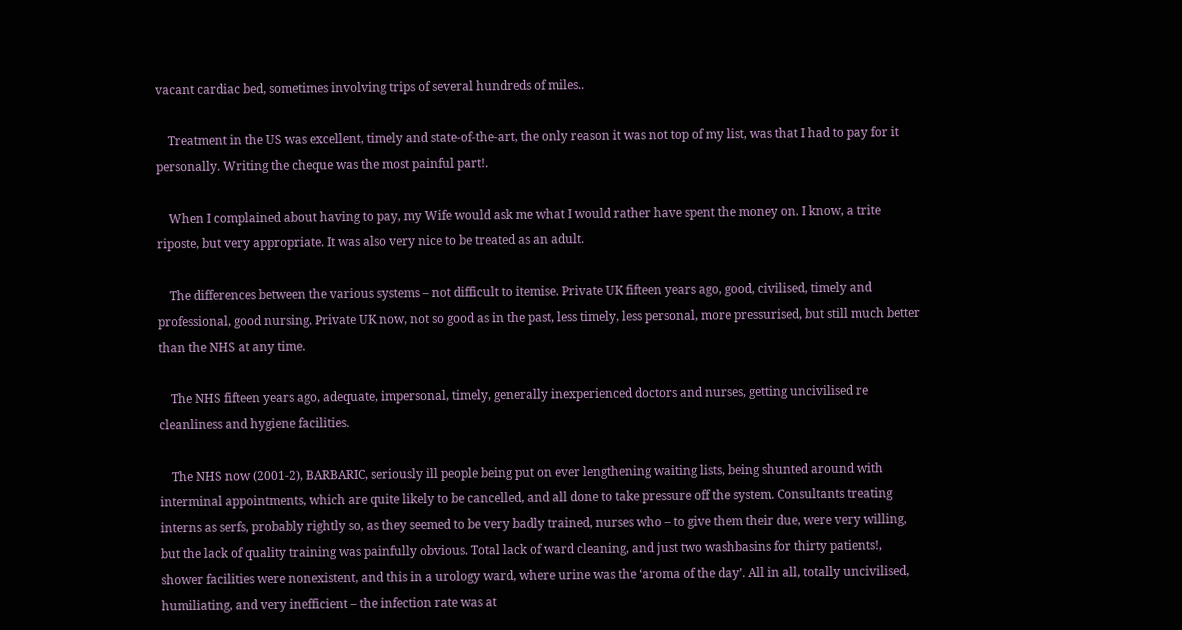vacant cardiac bed, sometimes involving trips of several hundreds of miles..

    Treatment in the US was excellent, timely and state-of-the-art, the only reason it was not top of my list, was that I had to pay for it personally. Writing the cheque was the most painful part!.

    When I complained about having to pay, my Wife would ask me what I would rather have spent the money on. I know, a trite riposte, but very appropriate. It was also very nice to be treated as an adult.

    The differences between the various systems – not difficult to itemise. Private UK fifteen years ago, good, civilised, timely and professional, good nursing. Private UK now, not so good as in the past, less timely, less personal, more pressurised, but still much better than the NHS at any time.

    The NHS fifteen years ago, adequate, impersonal, timely, generally inexperienced doctors and nurses, getting uncivilised re cleanliness and hygiene facilities.

    The NHS now (2001-2), BARBARIC, seriously ill people being put on ever lengthening waiting lists, being shunted around with interminal appointments, which are quite likely to be cancelled, and all done to take pressure off the system. Consultants treating interns as serfs, probably rightly so, as they seemed to be very badly trained, nurses who – to give them their due, were very willing, but the lack of quality training was painfully obvious. Total lack of ward cleaning, and just two washbasins for thirty patients!, shower facilities were nonexistent, and this in a urology ward, where urine was the ‘aroma of the day’. All in all, totally uncivilised, humiliating, and very inefficient – the infection rate was at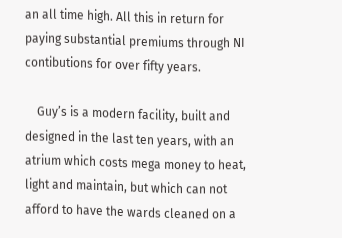an all time high. All this in return for paying substantial premiums through NI contibutions for over fifty years.

    Guy’s is a modern facility, built and designed in the last ten years, with an atrium which costs mega money to heat, light and maintain, but which can not afford to have the wards cleaned on a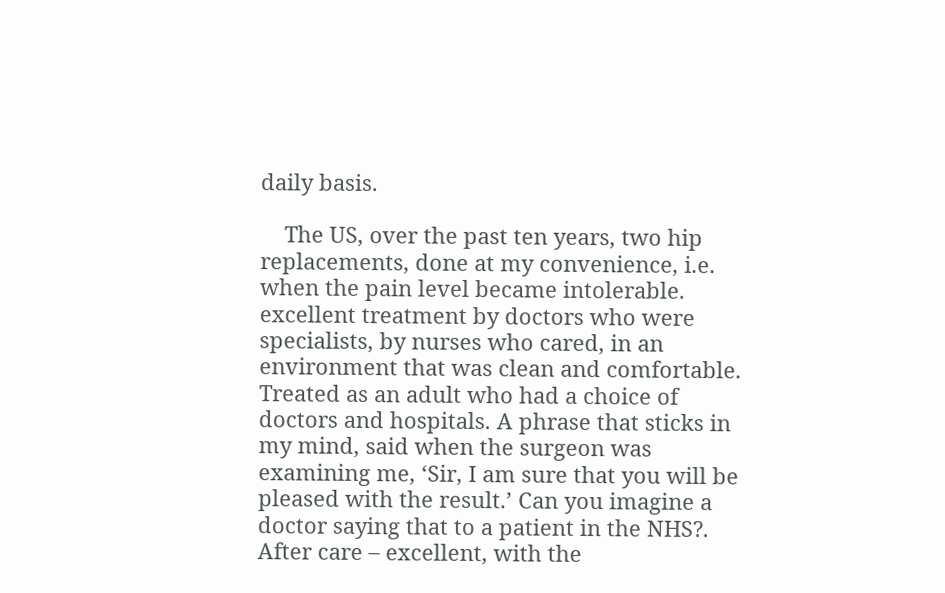daily basis.

    The US, over the past ten years, two hip replacements, done at my convenience, i.e. when the pain level became intolerable. excellent treatment by doctors who were specialists, by nurses who cared, in an environment that was clean and comfortable. Treated as an adult who had a choice of doctors and hospitals. A phrase that sticks in my mind, said when the surgeon was examining me, ‘Sir, I am sure that you will be pleased with the result.’ Can you imagine a doctor saying that to a patient in the NHS?. After care – excellent, with the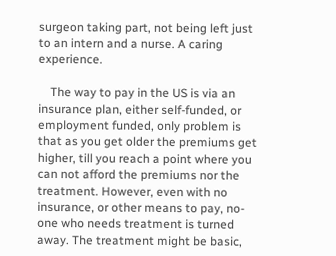surgeon taking part, not being left just to an intern and a nurse. A caring experience.

    The way to pay in the US is via an insurance plan, either self-funded, or employment funded, only problem is that as you get older the premiums get higher, till you reach a point where you can not afford the premiums nor the treatment. However, even with no insurance, or other means to pay, no-one who needs treatment is turned away. The treatment might be basic,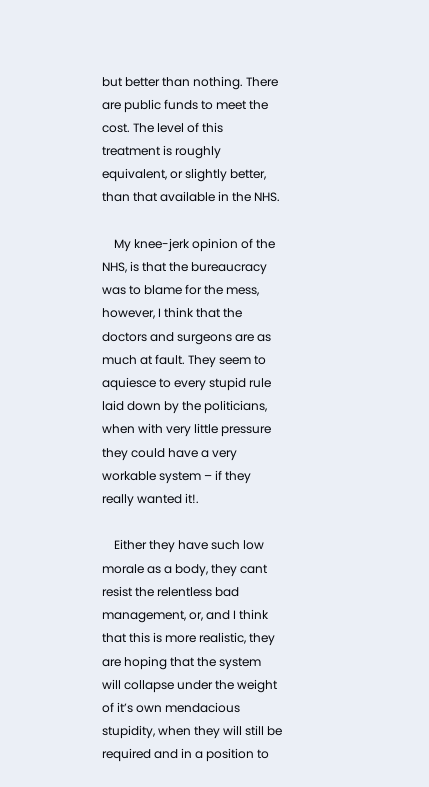but better than nothing. There are public funds to meet the cost. The level of this treatment is roughly equivalent, or slightly better, than that available in the NHS.

    My knee-jerk opinion of the NHS, is that the bureaucracy was to blame for the mess, however, I think that the doctors and surgeons are as much at fault. They seem to aquiesce to every stupid rule laid down by the politicians, when with very little pressure they could have a very workable system – if they really wanted it!.

    Either they have such low morale as a body, they cant resist the relentless bad management, or, and I think that this is more realistic, they are hoping that the system will collapse under the weight of it’s own mendacious stupidity, when they will still be required and in a position to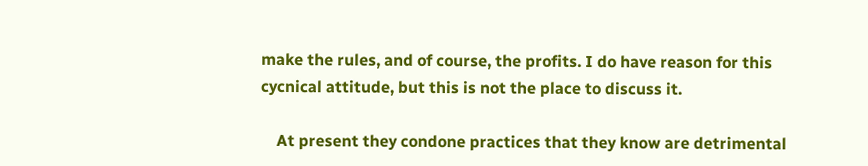make the rules, and of course, the profits. I do have reason for this cycnical attitude, but this is not the place to discuss it.

    At present they condone practices that they know are detrimental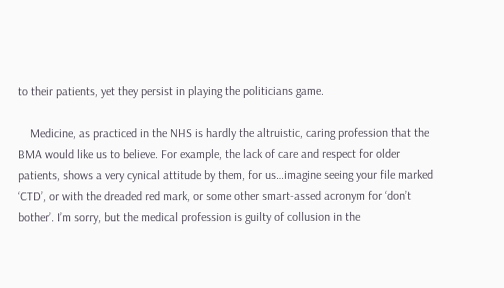to their patients, yet they persist in playing the politicians game.

    Medicine, as practiced in the NHS is hardly the altruistic, caring profession that the BMA would like us to believe. For example, the lack of care and respect for older patients, shows a very cynical attitude by them, for us…imagine seeing your file marked ‘CTD’, or with the dreaded red mark, or some other smart-assed acronym for ‘don’t bother’. I’m sorry, but the medical profession is guilty of collusion in the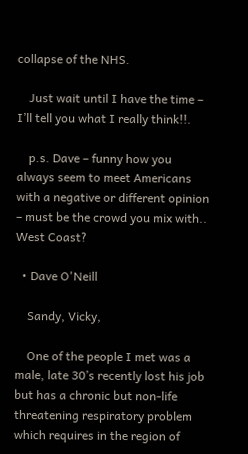collapse of the NHS.

    Just wait until I have the time – I’ll tell you what I really think!!.

    p.s. Dave – funny how you always seem to meet Americans with a negative or different opinion – must be the crowd you mix with.. West Coast?

  • Dave O'Neill

    Sandy, Vicky,

    One of the people I met was a male, late 30’s recently lost his job but has a chronic but non-life threatening respiratory problem which requires in the region of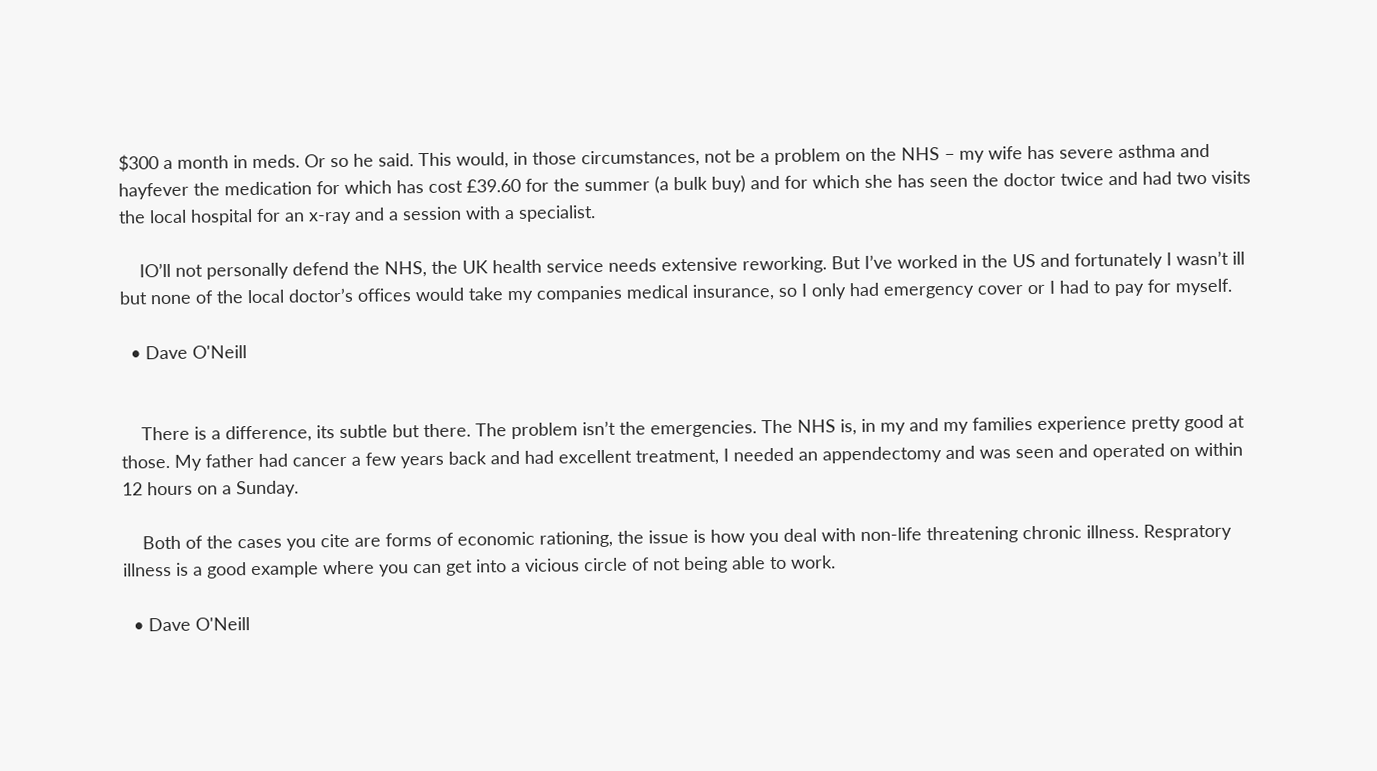$300 a month in meds. Or so he said. This would, in those circumstances, not be a problem on the NHS – my wife has severe asthma and hayfever the medication for which has cost £39.60 for the summer (a bulk buy) and for which she has seen the doctor twice and had two visits the local hospital for an x-ray and a session with a specialist.

    IO’ll not personally defend the NHS, the UK health service needs extensive reworking. But I’ve worked in the US and fortunately I wasn’t ill but none of the local doctor’s offices would take my companies medical insurance, so I only had emergency cover or I had to pay for myself.

  • Dave O'Neill


    There is a difference, its subtle but there. The problem isn’t the emergencies. The NHS is, in my and my families experience pretty good at those. My father had cancer a few years back and had excellent treatment, I needed an appendectomy and was seen and operated on within 12 hours on a Sunday.

    Both of the cases you cite are forms of economic rationing, the issue is how you deal with non-life threatening chronic illness. Respratory illness is a good example where you can get into a vicious circle of not being able to work.

  • Dave O'Neill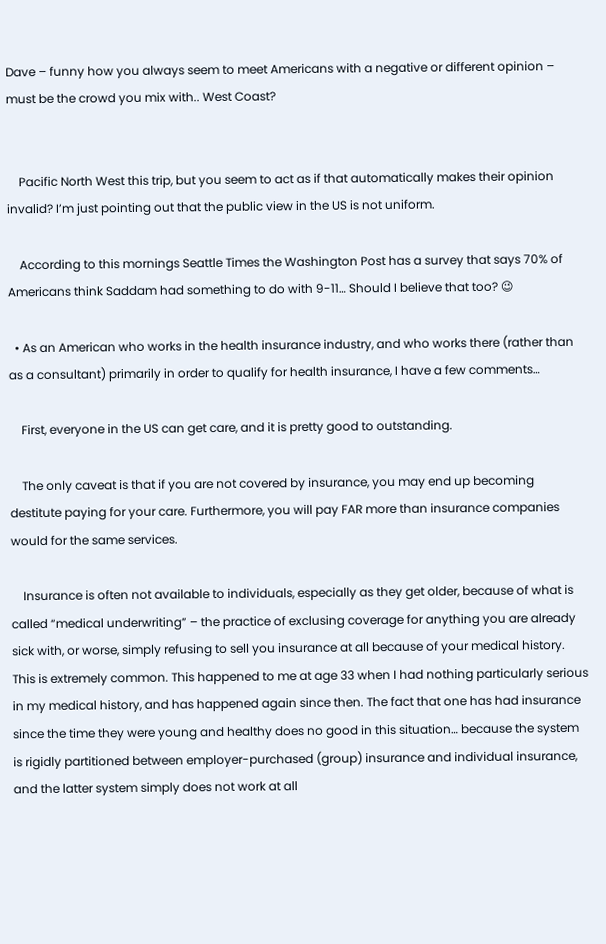Dave – funny how you always seem to meet Americans with a negative or different opinion – must be the crowd you mix with.. West Coast?


    Pacific North West this trip, but you seem to act as if that automatically makes their opinion invalid? I’m just pointing out that the public view in the US is not uniform.

    According to this mornings Seattle Times the Washington Post has a survey that says 70% of Americans think Saddam had something to do with 9-11… Should I believe that too? 😉

  • As an American who works in the health insurance industry, and who works there (rather than as a consultant) primarily in order to qualify for health insurance, I have a few comments…

    First, everyone in the US can get care, and it is pretty good to outstanding.

    The only caveat is that if you are not covered by insurance, you may end up becoming destitute paying for your care. Furthermore, you will pay FAR more than insurance companies would for the same services.

    Insurance is often not available to individuals, especially as they get older, because of what is called “medical underwriting” – the practice of exclusing coverage for anything you are already sick with, or worse, simply refusing to sell you insurance at all because of your medical history. This is extremely common. This happened to me at age 33 when I had nothing particularly serious in my medical history, and has happened again since then. The fact that one has had insurance since the time they were young and healthy does no good in this situation… because the system is rigidly partitioned between employer-purchased (group) insurance and individual insurance, and the latter system simply does not work at all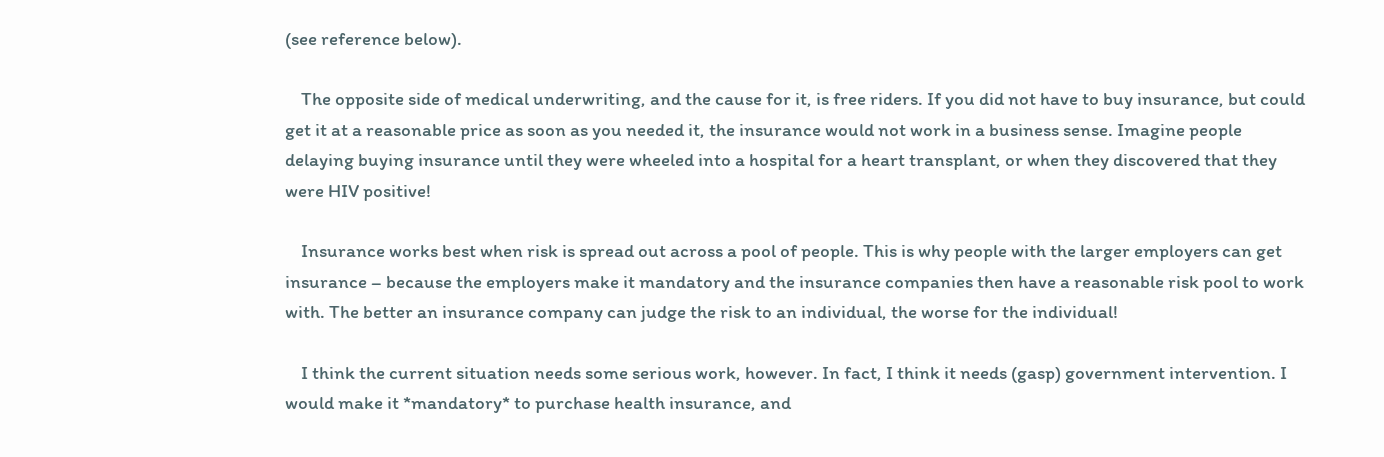(see reference below).

    The opposite side of medical underwriting, and the cause for it, is free riders. If you did not have to buy insurance, but could get it at a reasonable price as soon as you needed it, the insurance would not work in a business sense. Imagine people delaying buying insurance until they were wheeled into a hospital for a heart transplant, or when they discovered that they were HIV positive!

    Insurance works best when risk is spread out across a pool of people. This is why people with the larger employers can get insurance – because the employers make it mandatory and the insurance companies then have a reasonable risk pool to work with. The better an insurance company can judge the risk to an individual, the worse for the individual!

    I think the current situation needs some serious work, however. In fact, I think it needs (gasp) government intervention. I would make it *mandatory* to purchase health insurance, and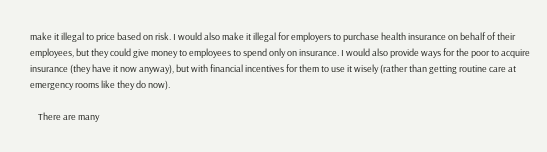make it illegal to price based on risk. I would also make it illegal for employers to purchase health insurance on behalf of their employees, but they could give money to employees to spend only on insurance. I would also provide ways for the poor to acquire insurance (they have it now anyway), but with financial incentives for them to use it wisely (rather than getting routine care at emergency rooms like they do now).

    There are many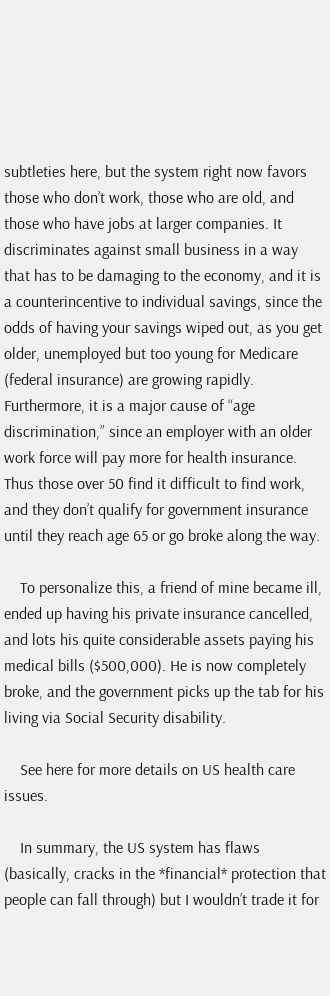subtleties here, but the system right now favors those who don’t work, those who are old, and those who have jobs at larger companies. It discriminates against small business in a way that has to be damaging to the economy, and it is a counterincentive to individual savings, since the odds of having your savings wiped out, as you get older, unemployed but too young for Medicare (federal insurance) are growing rapidly. Furthermore, it is a major cause of “age discrimination,” since an employer with an older work force will pay more for health insurance. Thus those over 50 find it difficult to find work, and they don’t qualify for government insurance until they reach age 65 or go broke along the way.

    To personalize this, a friend of mine became ill, ended up having his private insurance cancelled, and lots his quite considerable assets paying his medical bills ($500,000). He is now completely broke, and the government picks up the tab for his living via Social Security disability.

    See here for more details on US health care issues.

    In summary, the US system has flaws (basically, cracks in the *financial* protection that people can fall through) but I wouldn’t trade it for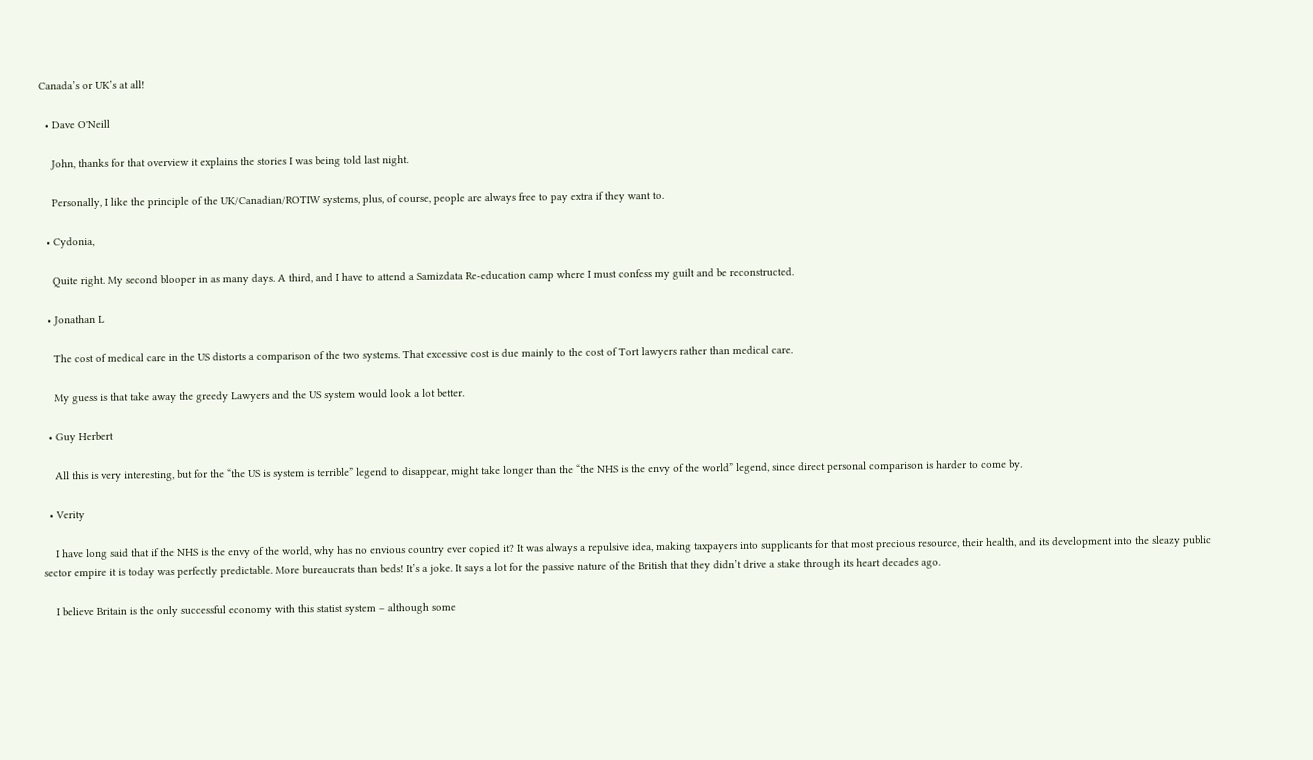Canada’s or UK’s at all!

  • Dave O'Neill

    John, thanks for that overview it explains the stories I was being told last night.

    Personally, I like the principle of the UK/Canadian/ROTIW systems, plus, of course, people are always free to pay extra if they want to.

  • Cydonia,

    Quite right. My second blooper in as many days. A third, and I have to attend a Samizdata Re-education camp where I must confess my guilt and be reconstructed.

  • Jonathan L

    The cost of medical care in the US distorts a comparison of the two systems. That excessive cost is due mainly to the cost of Tort lawyers rather than medical care.

    My guess is that take away the greedy Lawyers and the US system would look a lot better.

  • Guy Herbert

    All this is very interesting, but for the “the US is system is terrible” legend to disappear, might take longer than the “the NHS is the envy of the world” legend, since direct personal comparison is harder to come by.

  • Verity

    I have long said that if the NHS is the envy of the world, why has no envious country ever copied it? It was always a repulsive idea, making taxpayers into supplicants for that most precious resource, their health, and its development into the sleazy public sector empire it is today was perfectly predictable. More bureaucrats than beds! It’s a joke. It says a lot for the passive nature of the British that they didn’t drive a stake through its heart decades ago.

    I believe Britain is the only successful economy with this statist system – although some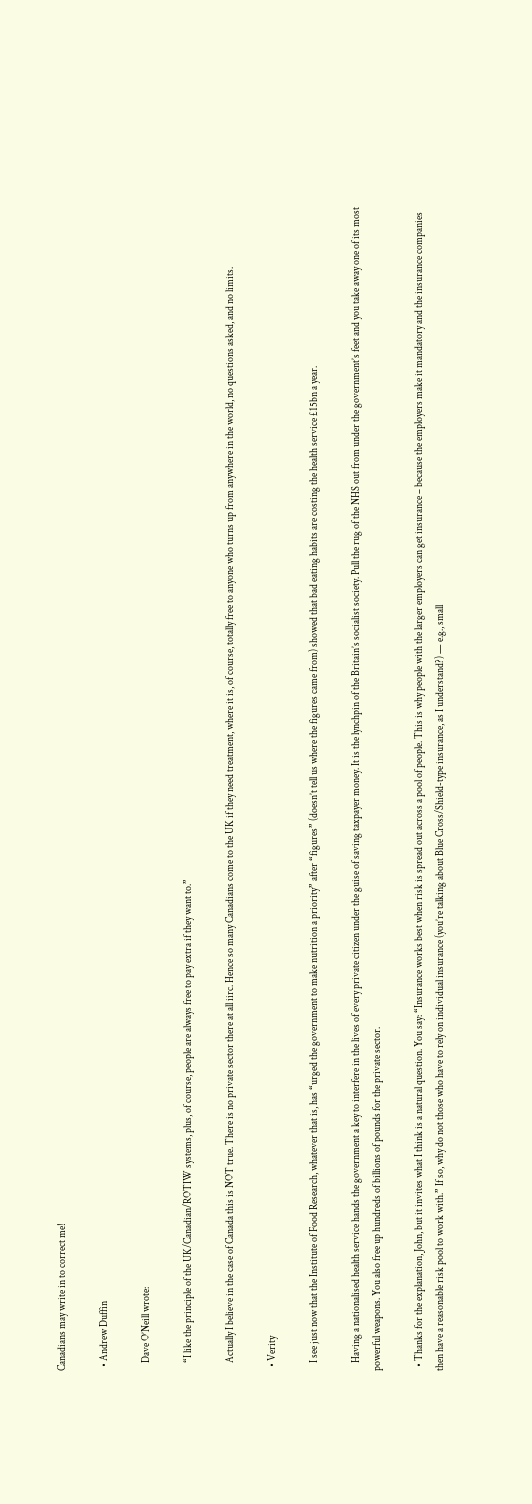Canadians may write in to correct me!

  • Andrew Duffin

    Dave O’Neill wrote:

    “I like the principle of the UK/Canadian/ROTIW systems, plus, of course, people are always free to pay extra if they want to.”

    Actually I believe in the case of Canada this is NOT true. There is no private sector there at all iirc. Hence so many Canadians come to the UK if they need treatment, where it is, of course, totally free to anyone who turns up from anywhere in the world, no questions asked, and no limits.

  • Verity

    I see just now that the Institute of Food Research, whatever that is, has “urged the government to make nutrition a priority” after “figures” (doesn’t tell us where the figures came from) showed that bad eating habits are costing the health service £15bn a year.

    Having a nationalised health service hands the government a key to interfere in the lives of every private citizen under the guise of saving taxpayer money. It is the lynchpin of the Britain’s socialist society. Pull the rug of the NHS out from under the government’s feet and you take away one of its most powerful weapons. You also free up hundreds of billions of pounds for the private sector.

  • Thanks for the explanation, John, but it invites what I think is a natural question. You say: “Insurance works best when risk is spread out across a pool of people. This is why people with the larger employers can get insurance – because the employers make it mandatory and the insurance companies then have a reasonable risk pool to work with.” If so, why do not those who have to rely on individual insurance (you’re talking about Blue Cross/Shield-type insurance, as I understand?) — e.g., small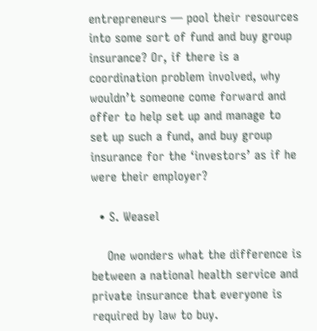entrepreneurs — pool their resources into some sort of fund and buy group insurance? Or, if there is a coordination problem involved, why wouldn’t someone come forward and offer to help set up and manage to set up such a fund, and buy group insurance for the ‘investors’ as if he were their employer?

  • S. Weasel

    One wonders what the difference is between a national health service and private insurance that everyone is required by law to buy.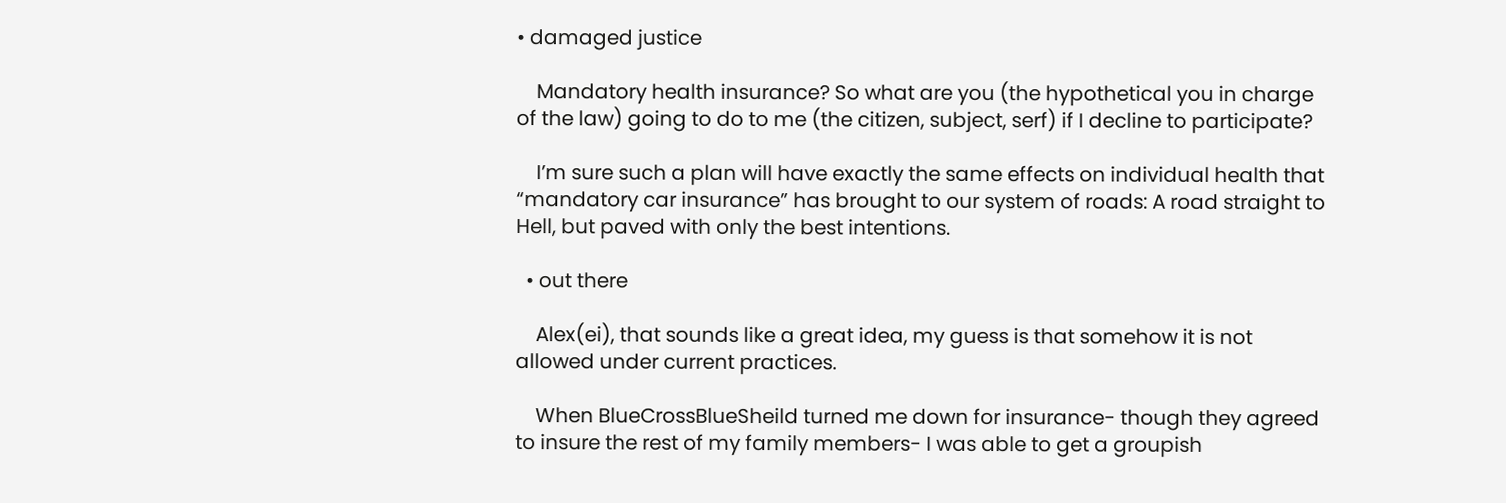• damaged justice

    Mandatory health insurance? So what are you (the hypothetical you in charge of the law) going to do to me (the citizen, subject, serf) if I decline to participate?

    I’m sure such a plan will have exactly the same effects on individual health that “mandatory car insurance” has brought to our system of roads: A road straight to Hell, but paved with only the best intentions.

  • out there

    Alex(ei), that sounds like a great idea, my guess is that somehow it is not allowed under current practices.

    When BlueCrossBlueSheild turned me down for insurance- though they agreed to insure the rest of my family members- I was able to get a groupish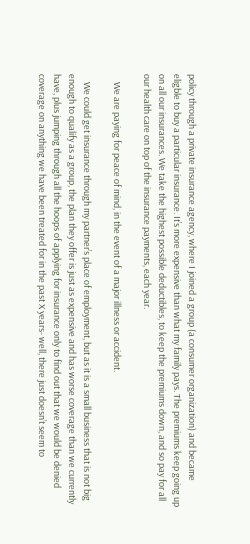policy through a private insurance agency, where I joined a group (a consumer organization) and became eligble to buy a particular insurance. It’s more expensive than what my family pays. The premiums keep going up on all our insurances. We take the highest possible deductibles, to keep the premiums down, and so pay for all our health care on top of the insurance payments, each year.

    We are paying for peace of mind, in the event of a major illness or accident.

    We could get insurance through my partner’s place of employment, but as it is a small business that is not big enough to qualify as a group, the plan they offer is just as expensive and has worse coverage than we currently have, plus jumping through all the hoops of applying for insurance only to find out that we would be denied coverage on anything we have been treated for in the past X years- well, there just doesn’t seem to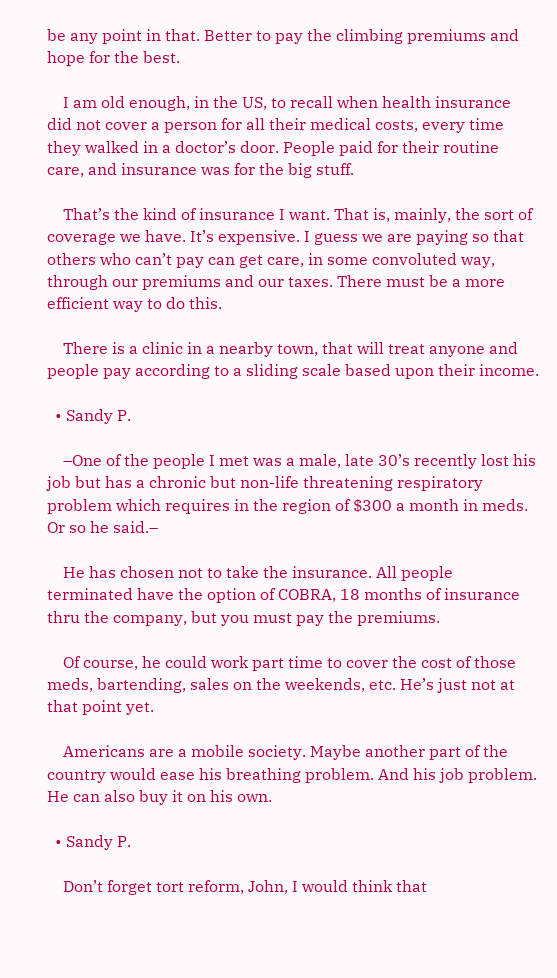be any point in that. Better to pay the climbing premiums and hope for the best.

    I am old enough, in the US, to recall when health insurance did not cover a person for all their medical costs, every time they walked in a doctor’s door. People paid for their routine care, and insurance was for the big stuff.

    That’s the kind of insurance I want. That is, mainly, the sort of coverage we have. It’s expensive. I guess we are paying so that others who can’t pay can get care, in some convoluted way, through our premiums and our taxes. There must be a more efficient way to do this.

    There is a clinic in a nearby town, that will treat anyone and people pay according to a sliding scale based upon their income.

  • Sandy P.

    –One of the people I met was a male, late 30’s recently lost his job but has a chronic but non-life threatening respiratory problem which requires in the region of $300 a month in meds. Or so he said.–

    He has chosen not to take the insurance. All people terminated have the option of COBRA, 18 months of insurance thru the company, but you must pay the premiums.

    Of course, he could work part time to cover the cost of those meds, bartending, sales on the weekends, etc. He’s just not at that point yet.

    Americans are a mobile society. Maybe another part of the country would ease his breathing problem. And his job problem. He can also buy it on his own.

  • Sandy P.

    Don’t forget tort reform, John, I would think that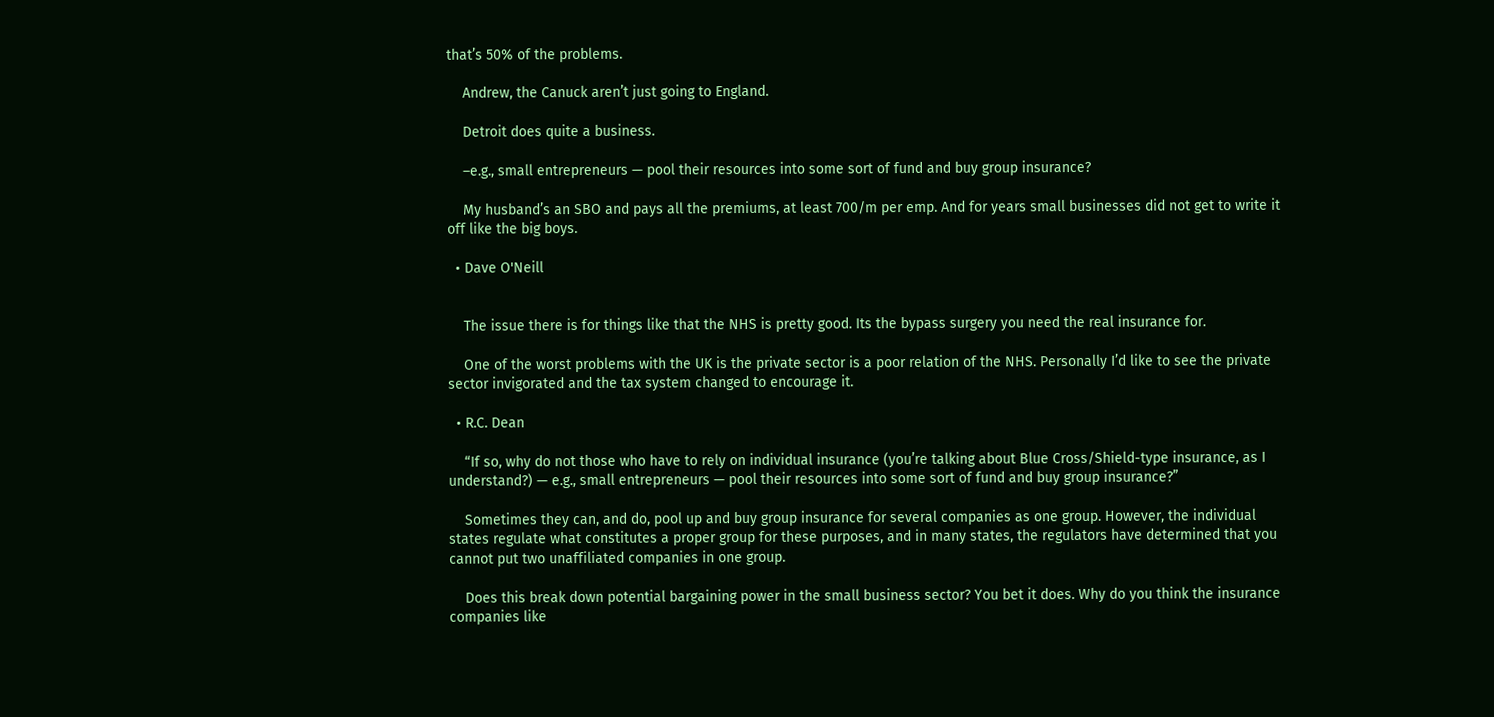that’s 50% of the problems.

    Andrew, the Canuck aren’t just going to England.

    Detroit does quite a business.

    –e.g., small entrepreneurs — pool their resources into some sort of fund and buy group insurance?

    My husband’s an SBO and pays all the premiums, at least 700/m per emp. And for years small businesses did not get to write it off like the big boys.

  • Dave O'Neill


    The issue there is for things like that the NHS is pretty good. Its the bypass surgery you need the real insurance for.

    One of the worst problems with the UK is the private sector is a poor relation of the NHS. Personally I’d like to see the private sector invigorated and the tax system changed to encourage it.

  • R.C. Dean

    “If so, why do not those who have to rely on individual insurance (you’re talking about Blue Cross/Shield-type insurance, as I understand?) — e.g., small entrepreneurs — pool their resources into some sort of fund and buy group insurance?”

    Sometimes they can, and do, pool up and buy group insurance for several companies as one group. However, the individual states regulate what constitutes a proper group for these purposes, and in many states, the regulators have determined that you cannot put two unaffiliated companies in one group.

    Does this break down potential bargaining power in the small business sector? You bet it does. Why do you think the insurance companies like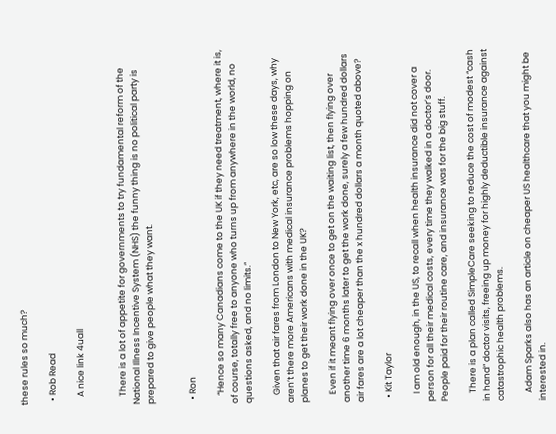these rules so much?

  • Rob Read

    A nice link 4uall


    There is a lot of appetite for governments to try fundamental reform of the National Illness Incentive System (NHS) the funny thing is no political party is prepared to give people what they want.


  • Ron

    “Hence so many Canadians come to the UK if they need treatment, where it is, of course, totally free to anyone who turns up from anywhere in the world, no questions asked, and no limits.”

    Given that air fares from London to New York, etc, are so low these days, why aren’t there more Americans with medical insurance problems hopping on planes to get their work done in the UK?

    Even if it meant flying over once to get on the waiting list, then flying over another time 6 months later to get the work done, surely a few hundred dollars air fares are a lot cheaper than the x hundred dollars a month quoted above?

  • Kit Taylor

    I am old enough, in the US, to recall when health insurance did not cover a person for all their medical costs, every time they walked in a doctor’s door. People paid for their routine care, and insurance was for the big stuff.

    There is a plan called SimpleCare seeking to reduce the cost of modest “cash in hand” doctor visits, freeing up money for highly deductible insurance against catastrophic health problems.

    Adam Sparks also has an article on cheaper US healthcare that you might be interested in.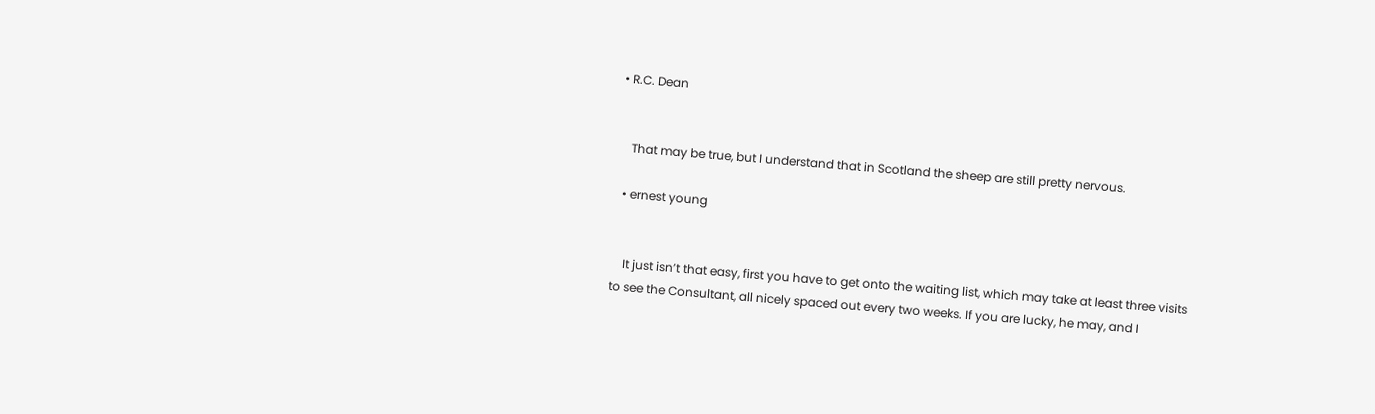• R.C. Dean


    That may be true, but I understand that in Scotland the sheep are still pretty nervous.

  • ernest young


    It just isn’t that easy, first you have to get onto the waiting list, which may take at least three visits to see the Consultant, all nicely spaced out every two weeks. If you are lucky, he may, and I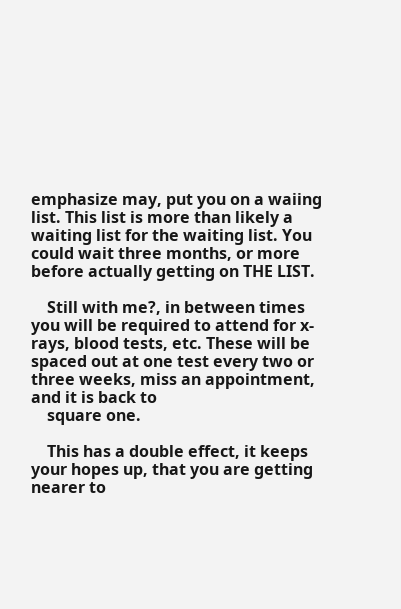emphasize may, put you on a waiing list. This list is more than likely a waiting list for the waiting list. You could wait three months, or more before actually getting on THE LIST.

    Still with me?, in between times you will be required to attend for x-rays, blood tests, etc. These will be spaced out at one test every two or three weeks, miss an appointment, and it is back to
    square one.

    This has a double effect, it keeps your hopes up, that you are getting nearer to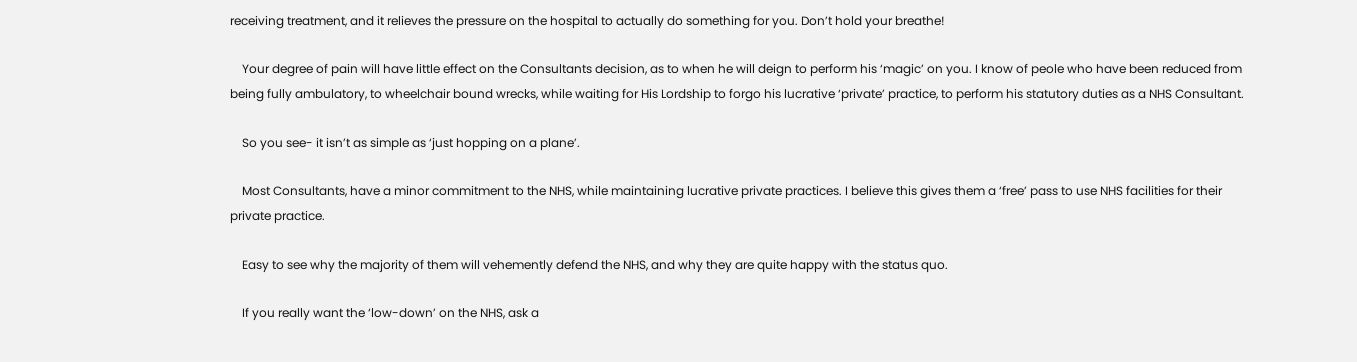receiving treatment, and it relieves the pressure on the hospital to actually do something for you. Don’t hold your breathe!

    Your degree of pain will have little effect on the Consultants decision, as to when he will deign to perform his ‘magic’ on you. I know of peole who have been reduced from being fully ambulatory, to wheelchair bound wrecks, while waiting for His Lordship to forgo his lucrative ‘private’ practice, to perform his statutory duties as a NHS Consultant.

    So you see- it isn’t as simple as ‘just hopping on a plane’.

    Most Consultants, have a minor commitment to the NHS, while maintaining lucrative private practices. I believe this gives them a ‘free’ pass to use NHS facilities for their private practice.

    Easy to see why the majority of them will vehemently defend the NHS, and why they are quite happy with the status quo.

    If you really want the ‘low-down’ on the NHS, ask a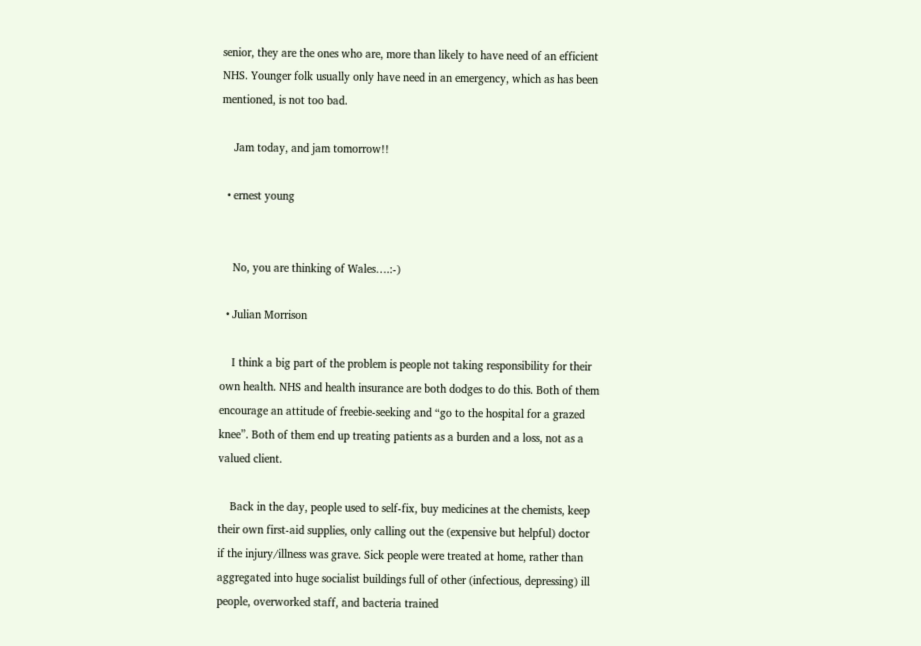senior, they are the ones who are, more than likely to have need of an efficient NHS. Younger folk usually only have need in an emergency, which as has been mentioned, is not too bad.

    Jam today, and jam tomorrow!!

  • ernest young


    No, you are thinking of Wales….:-)

  • Julian Morrison

    I think a big part of the problem is people not taking responsibility for their own health. NHS and health insurance are both dodges to do this. Both of them encourage an attitude of freebie-seeking and “go to the hospital for a grazed knee”. Both of them end up treating patients as a burden and a loss, not as a valued client.

    Back in the day, people used to self-fix, buy medicines at the chemists, keep their own first-aid supplies, only calling out the (expensive but helpful) doctor if the injury/illness was grave. Sick people were treated at home, rather than aggregated into huge socialist buildings full of other (infectious, depressing) ill people, overworked staff, and bacteria trained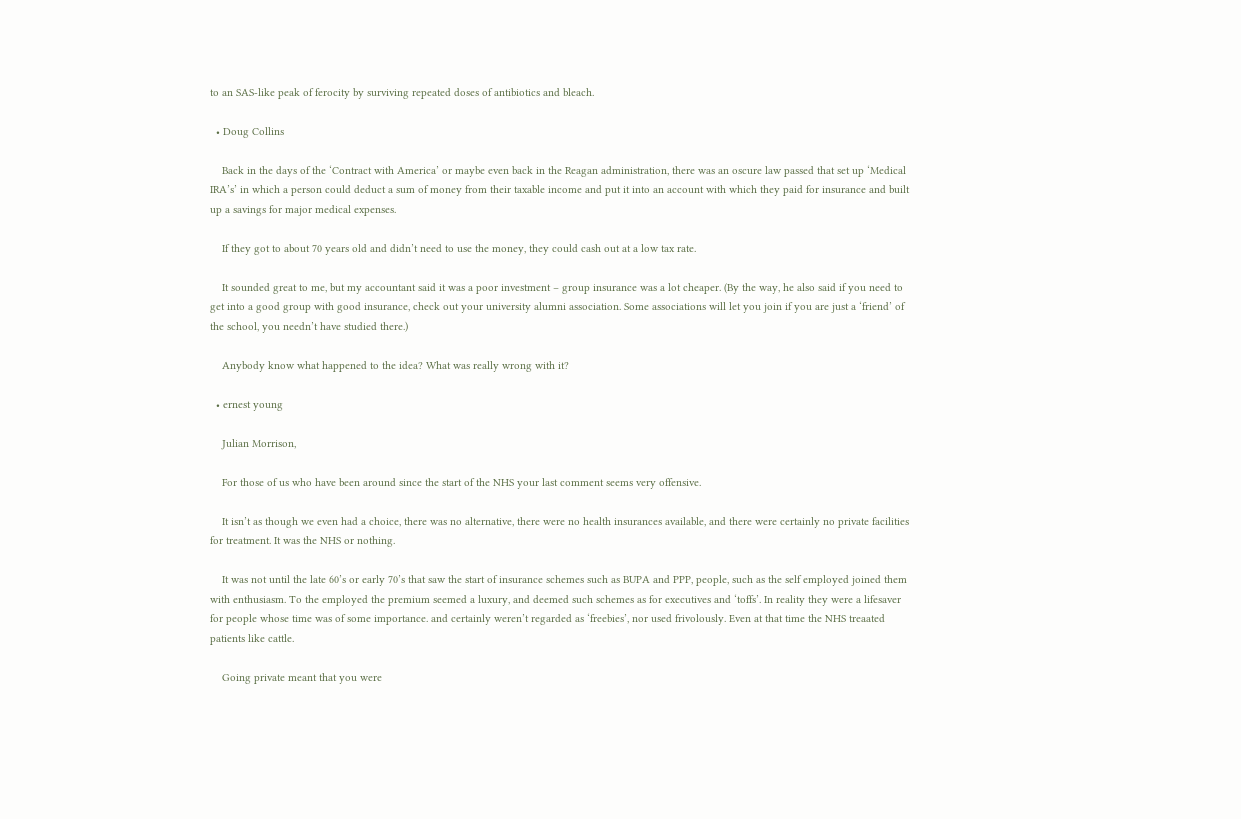to an SAS-like peak of ferocity by surviving repeated doses of antibiotics and bleach.

  • Doug Collins

    Back in the days of the ‘Contract with America’ or maybe even back in the Reagan administration, there was an oscure law passed that set up ‘Medical IRA’s’ in which a person could deduct a sum of money from their taxable income and put it into an account with which they paid for insurance and built up a savings for major medical expenses.

    If they got to about 70 years old and didn’t need to use the money, they could cash out at a low tax rate.

    It sounded great to me, but my accountant said it was a poor investment – group insurance was a lot cheaper. (By the way, he also said if you need to get into a good group with good insurance, check out your university alumni association. Some associations will let you join if you are just a ‘friend’ of the school, you needn’t have studied there.)

    Anybody know what happened to the idea? What was really wrong with it?

  • ernest young

    Julian Morrison,

    For those of us who have been around since the start of the NHS your last comment seems very offensive.

    It isn’t as though we even had a choice, there was no alternative, there were no health insurances available, and there were certainly no private facilities for treatment. It was the NHS or nothing.

    It was not until the late 60’s or early 70’s that saw the start of insurance schemes such as BUPA and PPP, people, such as the self employed joined them with enthusiasm. To the employed the premium seemed a luxury, and deemed such schemes as for executives and ‘toffs’. In reality they were a lifesaver for people whose time was of some importance. and certainly weren’t regarded as ‘freebies’, nor used frivolously. Even at that time the NHS treaated patients like cattle.

    Going private meant that you were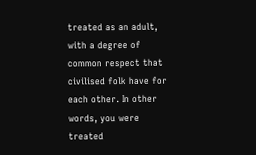treated as an adult, with a degree of common respect that civilised folk have for each other. In other words, you were treated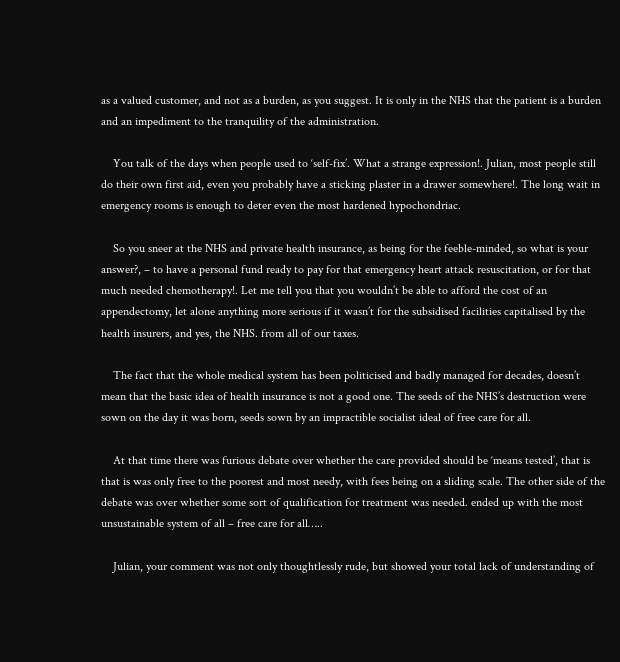as a valued customer, and not as a burden, as you suggest. It is only in the NHS that the patient is a burden and an impediment to the tranquility of the administration.

    You talk of the days when people used to ‘self-fix’. What a strange expression!. Julian, most people still do their own first aid, even you probably have a sticking plaster in a drawer somewhere!. The long wait in emergency rooms is enough to deter even the most hardened hypochondriac.

    So you sneer at the NHS and private health insurance, as being for the feeble-minded, so what is your answer?, – to have a personal fund ready to pay for that emergency heart attack resuscitation, or for that much needed chemotherapy!. Let me tell you that you wouldn’t be able to afford the cost of an appendectomy, let alone anything more serious if it wasn’t for the subsidised facilities capitalised by the health insurers, and yes, the NHS. from all of our taxes.

    The fact that the whole medical system has been politicised and badly managed for decades, doesn’t mean that the basic idea of health insurance is not a good one. The seeds of the NHS’s destruction were sown on the day it was born, seeds sown by an impractible socialist ideal of free care for all.

    At that time there was furious debate over whether the care provided should be ‘means tested’, that is that is was only free to the poorest and most needy, with fees being on a sliding scale. The other side of the debate was over whether some sort of qualification for treatment was needed. ended up with the most unsustainable system of all – free care for all…..

    Julian, your comment was not only thoughtlessly rude, but showed your total lack of understanding of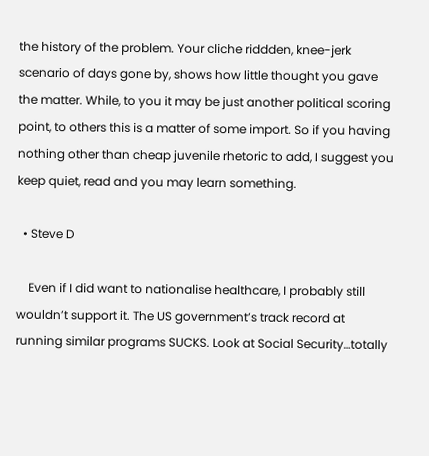the history of the problem. Your cliche riddden, knee-jerk scenario of days gone by, shows how little thought you gave the matter. While, to you it may be just another political scoring point, to others this is a matter of some import. So if you having nothing other than cheap juvenile rhetoric to add, I suggest you keep quiet, read and you may learn something.

  • Steve D

    Even if I did want to nationalise healthcare, I probably still wouldn’t support it. The US government’s track record at running similar programs SUCKS. Look at Social Security…totally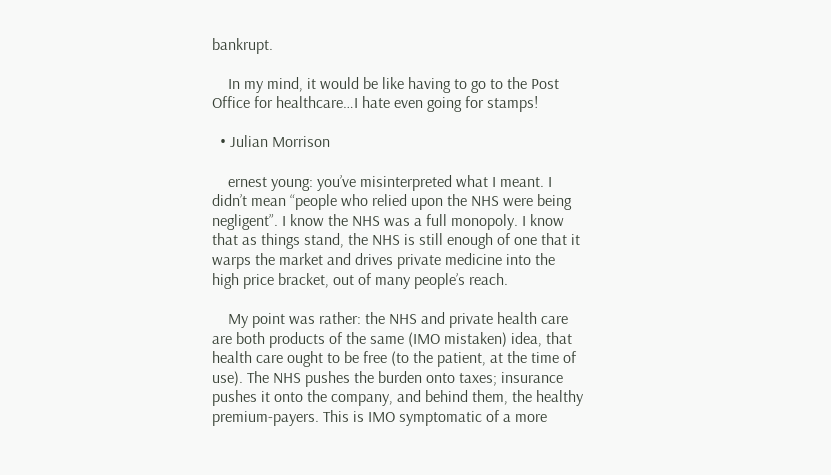bankrupt.

    In my mind, it would be like having to go to the Post Office for healthcare…I hate even going for stamps!

  • Julian Morrison

    ernest young: you’ve misinterpreted what I meant. I didn’t mean “people who relied upon the NHS were being negligent”. I know the NHS was a full monopoly. I know that as things stand, the NHS is still enough of one that it warps the market and drives private medicine into the high price bracket, out of many people’s reach.

    My point was rather: the NHS and private health care are both products of the same (IMO mistaken) idea, that health care ought to be free (to the patient, at the time of use). The NHS pushes the burden onto taxes; insurance pushes it onto the company, and behind them, the healthy premium-payers. This is IMO symptomatic of a more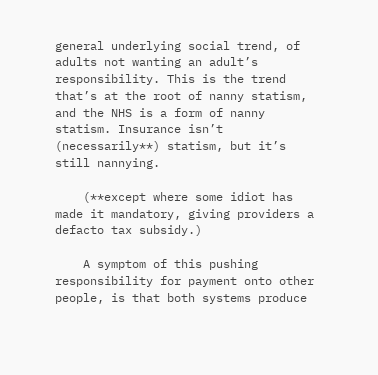general underlying social trend, of adults not wanting an adult’s responsibility. This is the trend that’s at the root of nanny statism, and the NHS is a form of nanny statism. Insurance isn’t (necessarily**) statism, but it’s still nannying.

    (**except where some idiot has made it mandatory, giving providers a defacto tax subsidy.)

    A symptom of this pushing responsibility for payment onto other people, is that both systems produce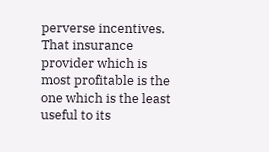perverse incentives. That insurance provider which is most profitable is the one which is the least useful to its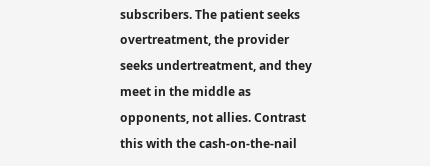subscribers. The patient seeks overtreatment, the provider seeks undertreatment, and they meet in the middle as opponents, not allies. Contrast this with the cash-on-the-nail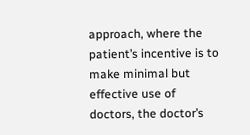approach, where the patient’s incentive is to make minimal but effective use of doctors, the doctor’s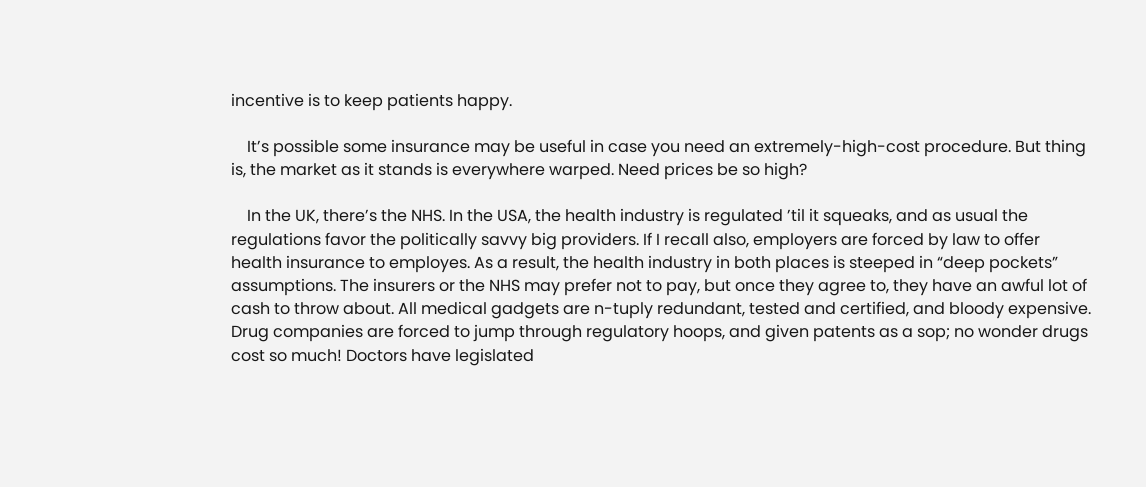incentive is to keep patients happy.

    It’s possible some insurance may be useful in case you need an extremely-high-cost procedure. But thing is, the market as it stands is everywhere warped. Need prices be so high?

    In the UK, there’s the NHS. In the USA, the health industry is regulated ’til it squeaks, and as usual the regulations favor the politically savvy big providers. If I recall also, employers are forced by law to offer health insurance to employes. As a result, the health industry in both places is steeped in “deep pockets” assumptions. The insurers or the NHS may prefer not to pay, but once they agree to, they have an awful lot of cash to throw about. All medical gadgets are n-tuply redundant, tested and certified, and bloody expensive. Drug companies are forced to jump through regulatory hoops, and given patents as a sop; no wonder drugs cost so much! Doctors have legislated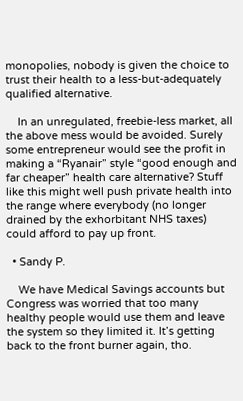monopolies, nobody is given the choice to trust their health to a less-but-adequately qualified alternative.

    In an unregulated, freebie-less market, all the above mess would be avoided. Surely some entrepreneur would see the profit in making a “Ryanair” style “good enough and far cheaper” health care alternative? Stuff like this might well push private health into the range where everybody (no longer drained by the exhorbitant NHS taxes) could afford to pay up front.

  • Sandy P.

    We have Medical Savings accounts but Congress was worried that too many healthy people would use them and leave the system so they limited it. It’s getting back to the front burner again, tho.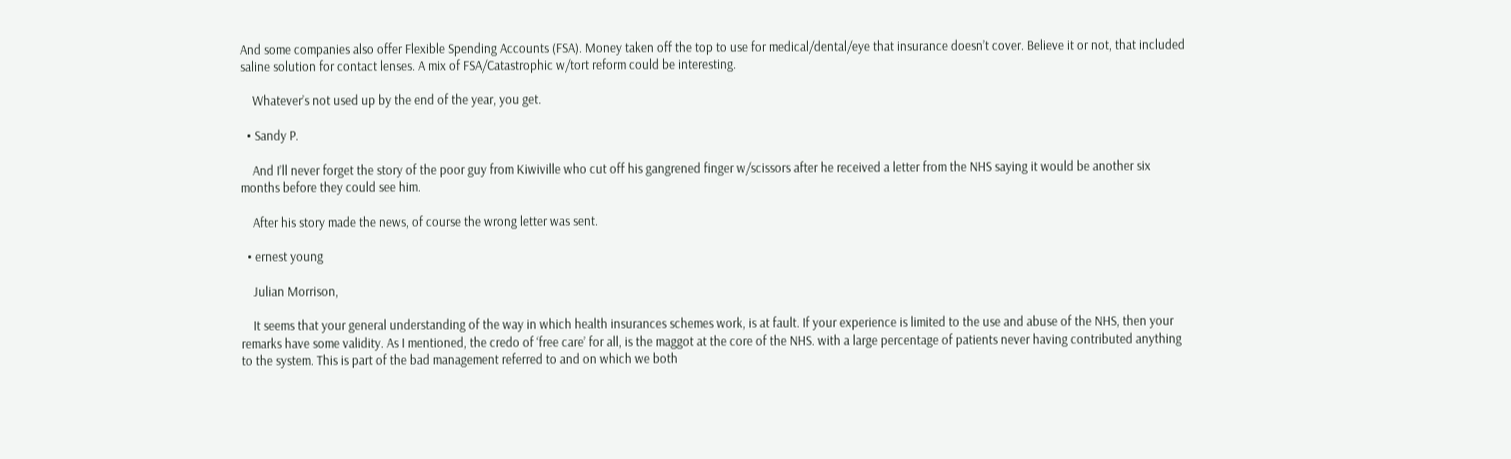And some companies also offer Flexible Spending Accounts (FSA). Money taken off the top to use for medical/dental/eye that insurance doesn’t cover. Believe it or not, that included saline solution for contact lenses. A mix of FSA/Catastrophic w/tort reform could be interesting.

    Whatever’s not used up by the end of the year, you get.

  • Sandy P.

    And I’ll never forget the story of the poor guy from Kiwiville who cut off his gangrened finger w/scissors after he received a letter from the NHS saying it would be another six months before they could see him.

    After his story made the news, of course the wrong letter was sent.

  • ernest young

    Julian Morrison,

    It seems that your general understanding of the way in which health insurances schemes work, is at fault. If your experience is limited to the use and abuse of the NHS, then your remarks have some validity. As I mentioned, the credo of ‘free care’ for all, is the maggot at the core of the NHS. with a large percentage of patients never having contributed anything to the system. This is part of the bad management referred to and on which we both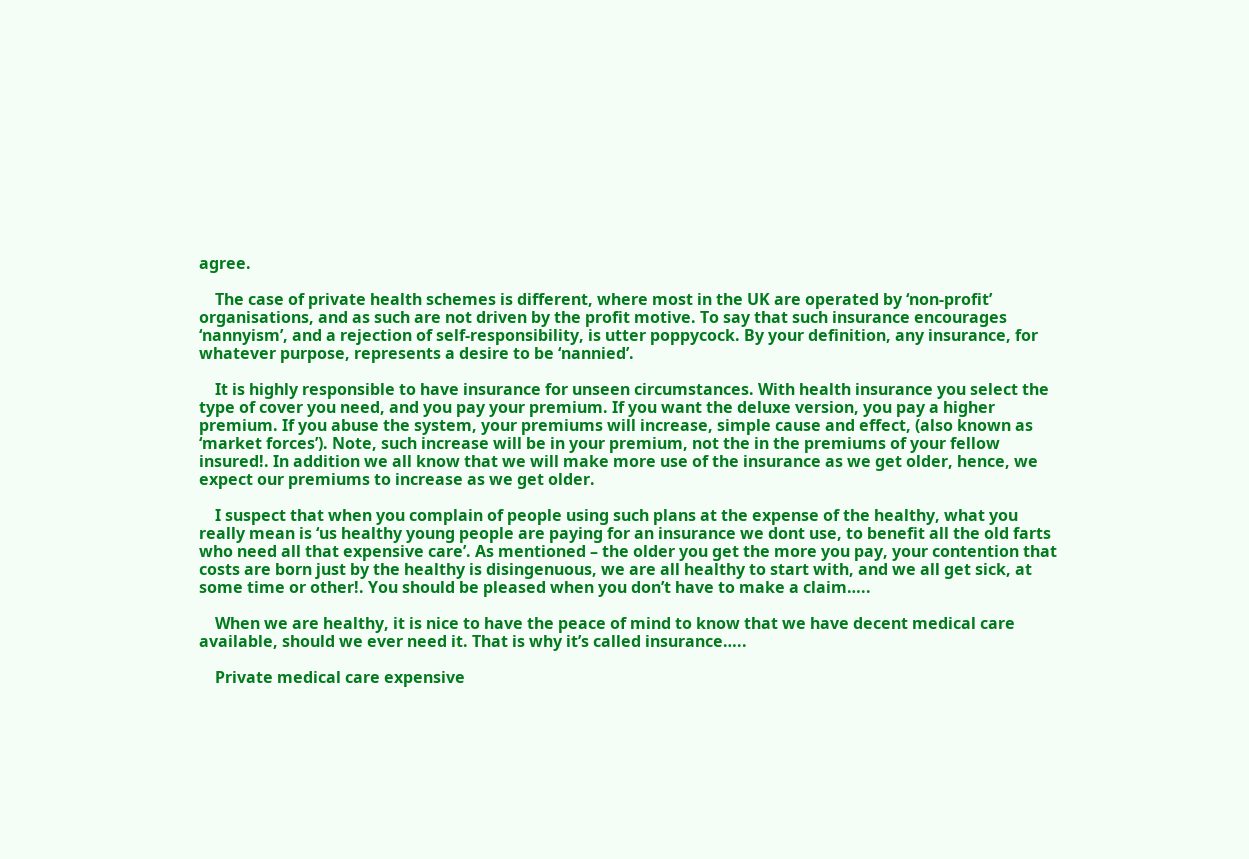agree.

    The case of private health schemes is different, where most in the UK are operated by ‘non-profit’ organisations, and as such are not driven by the profit motive. To say that such insurance encourages ‘nannyism’, and a rejection of self-responsibility, is utter poppycock. By your definition, any insurance, for whatever purpose, represents a desire to be ‘nannied’.

    It is highly responsible to have insurance for unseen circumstances. With health insurance you select the type of cover you need, and you pay your premium. If you want the deluxe version, you pay a higher premium. If you abuse the system, your premiums will increase, simple cause and effect, (also known as ‘market forces’). Note, such increase will be in your premium, not the in the premiums of your fellow insured!. In addition we all know that we will make more use of the insurance as we get older, hence, we expect our premiums to increase as we get older.

    I suspect that when you complain of people using such plans at the expense of the healthy, what you really mean is ‘us healthy young people are paying for an insurance we dont use, to benefit all the old farts who need all that expensive care’. As mentioned – the older you get the more you pay, your contention that costs are born just by the healthy is disingenuous, we are all healthy to start with, and we all get sick, at some time or other!. You should be pleased when you don’t have to make a claim…..

    When we are healthy, it is nice to have the peace of mind to know that we have decent medical care available, should we ever need it. That is why it’s called insurance…..

    Private medical care expensive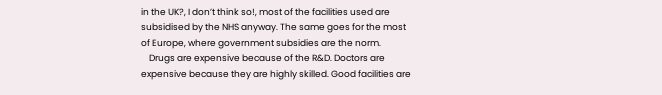in the UK?, I don’t think so!, most of the facilities used are subsidised by the NHS anyway. The same goes for the most of Europe, where government subsidies are the norm.
    Drugs are expensive because of the R&D. Doctors are expensive because they are highly skilled. Good facilities are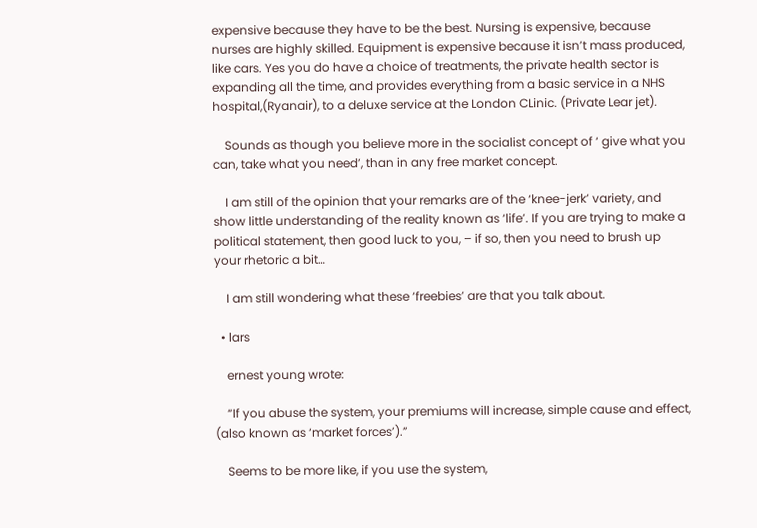expensive because they have to be the best. Nursing is expensive, because nurses are highly skilled. Equipment is expensive because it isn’t mass produced, like cars. Yes you do have a choice of treatments, the private health sector is expanding all the time, and provides everything from a basic service in a NHS hospital,(Ryanair), to a deluxe service at the London CLinic. (Private Lear jet).

    Sounds as though you believe more in the socialist concept of ‘ give what you can, take what you need’, than in any free market concept.

    I am still of the opinion that your remarks are of the ‘knee-jerk’ variety, and show little understanding of the reality known as ‘life’. If you are trying to make a political statement, then good luck to you, – if so, then you need to brush up your rhetoric a bit…

    I am still wondering what these ‘freebies’ are that you talk about.

  • lars

    ernest young wrote:

    “If you abuse the system, your premiums will increase, simple cause and effect, (also known as ‘market forces’).”

    Seems to be more like, if you use the system,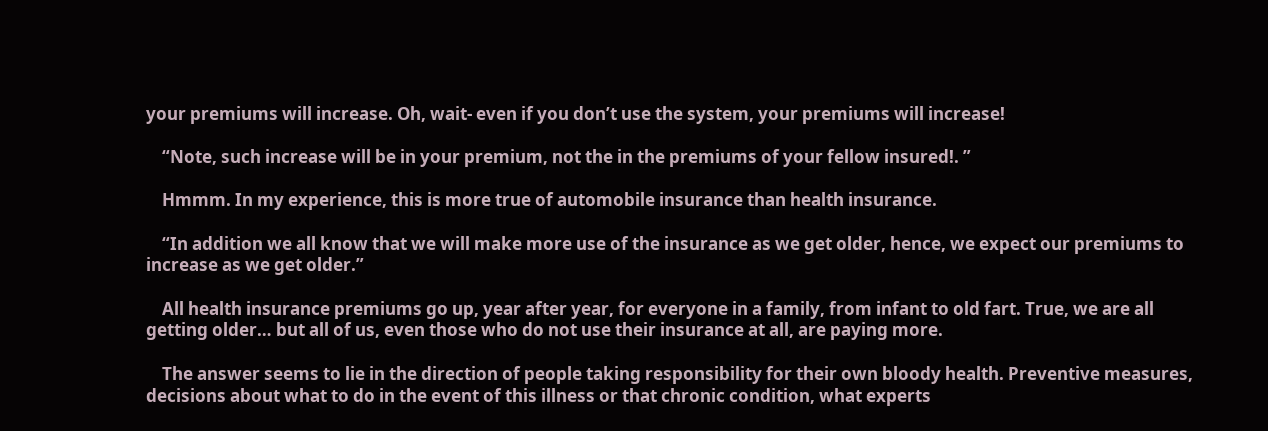your premiums will increase. Oh, wait- even if you don’t use the system, your premiums will increase!

    “Note, such increase will be in your premium, not the in the premiums of your fellow insured!. ”

    Hmmm. In my experience, this is more true of automobile insurance than health insurance.

    “In addition we all know that we will make more use of the insurance as we get older, hence, we expect our premiums to increase as we get older.”

    All health insurance premiums go up, year after year, for everyone in a family, from infant to old fart. True, we are all getting older… but all of us, even those who do not use their insurance at all, are paying more.

    The answer seems to lie in the direction of people taking responsibility for their own bloody health. Preventive measures, decisions about what to do in the event of this illness or that chronic condition, what experts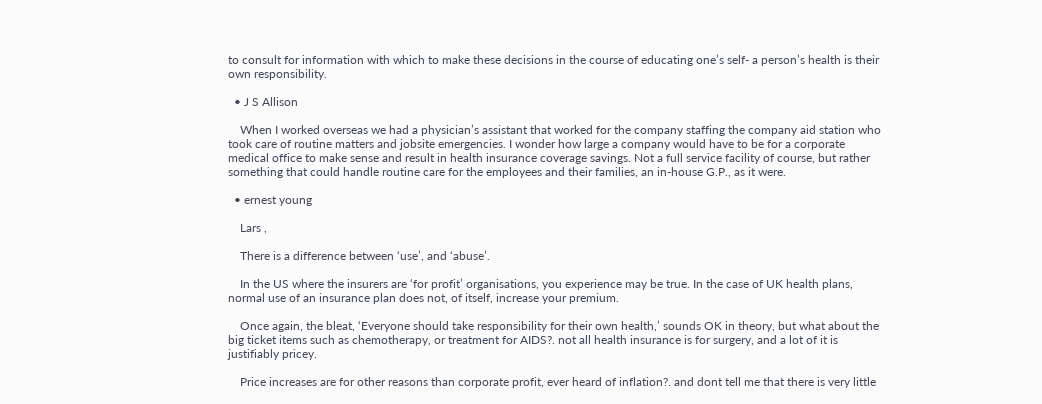to consult for information with which to make these decisions in the course of educating one’s self- a person’s health is their own responsibility.

  • J S Allison

    When I worked overseas we had a physician’s assistant that worked for the company staffing the company aid station who took care of routine matters and jobsite emergencies. I wonder how large a company would have to be for a corporate medical office to make sense and result in health insurance coverage savings. Not a full service facility of course, but rather something that could handle routine care for the employees and their families, an in-house G.P., as it were.

  • ernest young

    Lars ,

    There is a difference between ‘use’, and ‘abuse’.

    In the US where the insurers are ‘for profit’ organisations, you experience may be true. In the case of UK health plans, normal use of an insurance plan does not, of itself, increase your premium.

    Once again, the bleat, ‘Everyone should take responsibility for their own health,’ sounds OK in theory, but what about the big ticket items such as chemotherapy, or treatment for AIDS?. not all health insurance is for surgery, and a lot of it is justifiably pricey.

    Price increases are for other reasons than corporate profit, ever heard of inflation?. and dont tell me that there is very little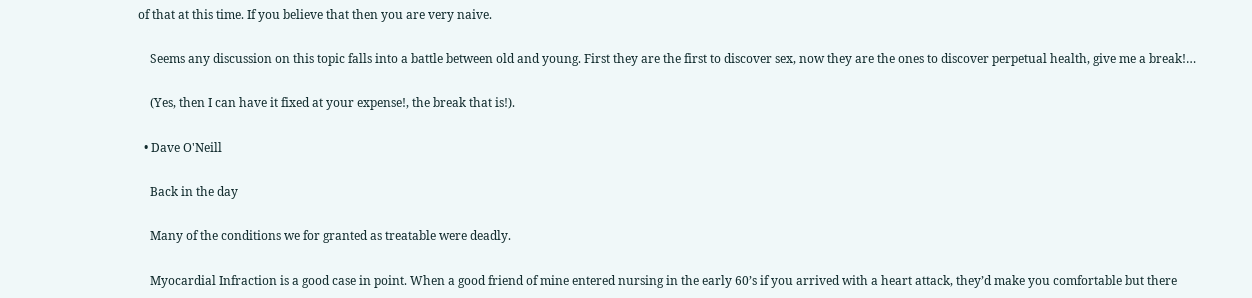of that at this time. If you believe that then you are very naive.

    Seems any discussion on this topic falls into a battle between old and young. First they are the first to discover sex, now they are the ones to discover perpetual health, give me a break!…

    (Yes, then I can have it fixed at your expense!, the break that is!).

  • Dave O'Neill

    Back in the day

    Many of the conditions we for granted as treatable were deadly.

    Myocardial Infraction is a good case in point. When a good friend of mine entered nursing in the early 60’s if you arrived with a heart attack, they’d make you comfortable but there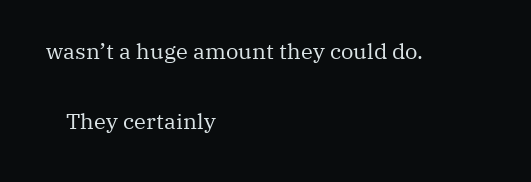wasn’t a huge amount they could do.

    They certainly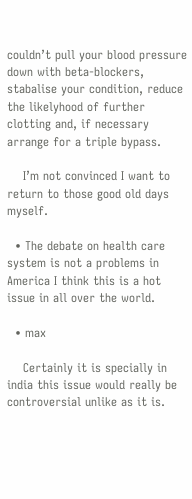couldn’t pull your blood pressure down with beta-blockers, stabalise your condition, reduce the likelyhood of further clotting and, if necessary arrange for a triple bypass.

    I’m not convinced I want to return to those good old days myself.

  • The debate on health care system is not a problems in America I think this is a hot issue in all over the world.

  • max

    Certainly it is specially in india this issue would really be controversial unlike as it is.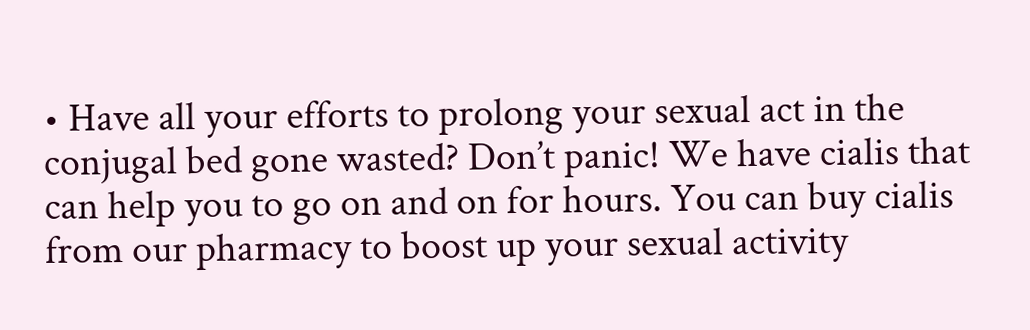• Have all your efforts to prolong your sexual act in the conjugal bed gone wasted? Don’t panic! We have cialis that can help you to go on and on for hours. You can buy cialis from our pharmacy to boost up your sexual activity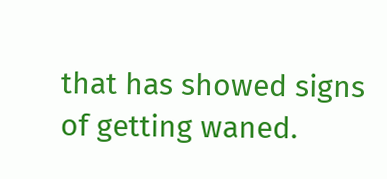that has showed signs of getting waned.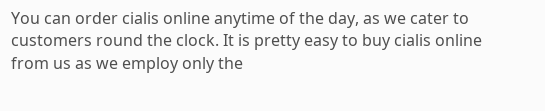You can order cialis online anytime of the day, as we cater to customers round the clock. It is pretty easy to buy cialis online from us as we employ only the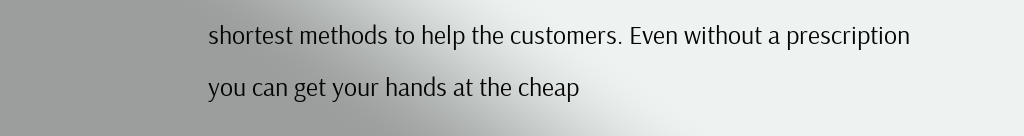shortest methods to help the customers. Even without a prescription you can get your hands at the cheap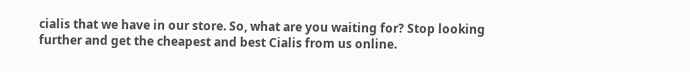cialis that we have in our store. So, what are you waiting for? Stop looking further and get the cheapest and best Cialis from us online.